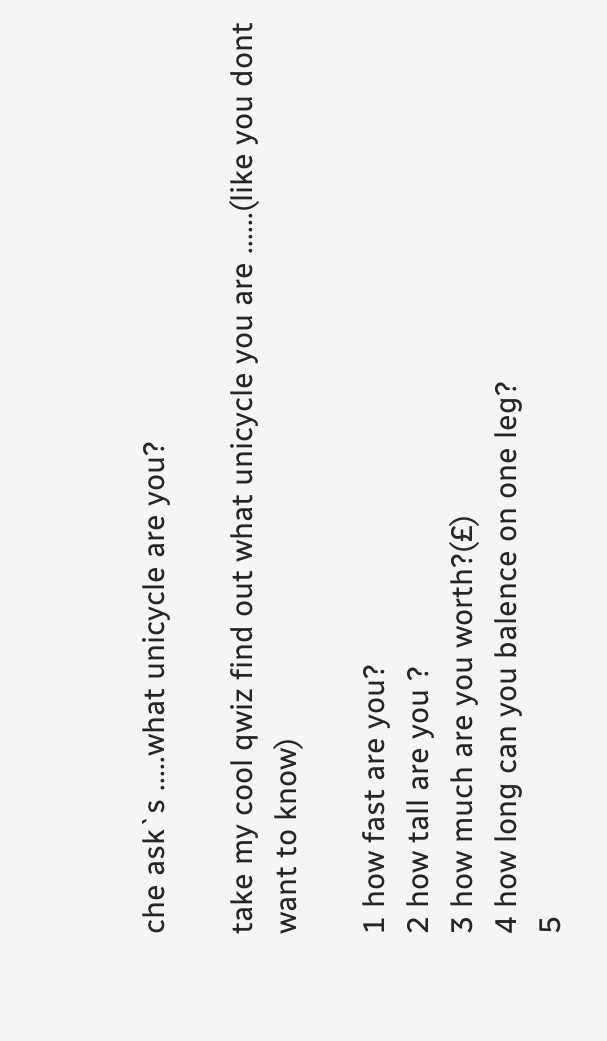che ask`s .....what unicycle are you?

take my cool qwiz find out what unicycle you are ......(like you dont want to know)

1 how fast are you?
2 how tall are you ?
3 how much are you worth?(£)
4 how long can you balence on one leg?
5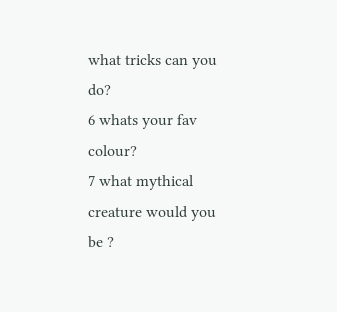what tricks can you do?
6 whats your fav colour?
7 what mythical creature would you be ?